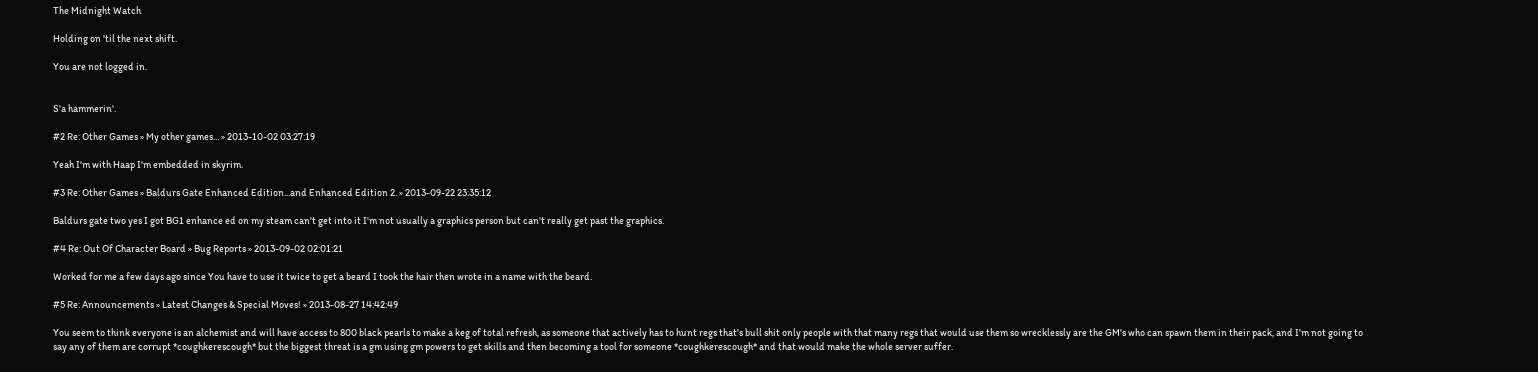The Midnight Watch

Holding on 'til the next shift.

You are not logged in.


S'a hammerin'.

#2 Re: Other Games » My other games... » 2013-10-02 03:27:19

Yeah I'm with Haap I'm embedded in skyrim.

#3 Re: Other Games » Baldurs Gate Enhanced Edition...and Enhanced Edition 2. » 2013-09-22 23:35:12

Baldurs gate two yes I got BG1 enhance ed on my steam can't get into it I'm not usually a graphics person but can't really get past the graphics.

#4 Re: Out Of Character Board » Bug Reports » 2013-09-02 02:01:21

Worked for me a few days ago since You have to use it twice to get a beard I took the hair then wrote in a name with the beard.

#5 Re: Announcements » Latest Changes & Special Moves! » 2013-08-27 14:42:49

You seem to think everyone is an alchemist and will have access to 800 black pearls to make a keg of total refresh, as someone that actively has to hunt regs that's bull shit only people with that many regs that would use them so wrecklessly are the GM's who can spawn them in their pack, and I'm not going to say any of them are corrupt *coughkerescough* but the biggest threat is a gm using gm powers to get skills and then becoming a tool for someone *coughkerescough* and that would make the whole server suffer.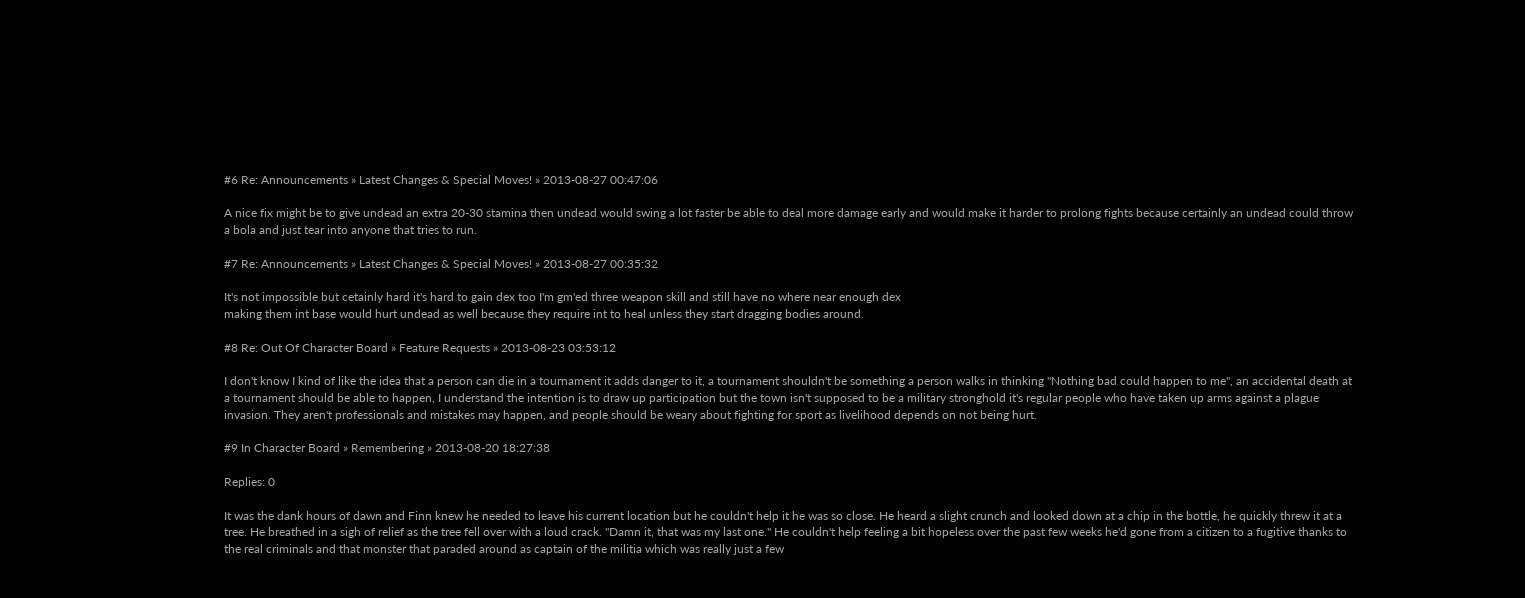#6 Re: Announcements » Latest Changes & Special Moves! » 2013-08-27 00:47:06

A nice fix might be to give undead an extra 20-30 stamina then undead would swing a lot faster be able to deal more damage early and would make it harder to prolong fights because certainly an undead could throw a bola and just tear into anyone that tries to run.

#7 Re: Announcements » Latest Changes & Special Moves! » 2013-08-27 00:35:32

It's not impossible but cetainly hard it's hard to gain dex too I'm gm'ed three weapon skill and still have no where near enough dex
making them int base would hurt undead as well because they require int to heal unless they start dragging bodies around.

#8 Re: Out Of Character Board » Feature Requests » 2013-08-23 03:53:12

I don't know I kind of like the idea that a person can die in a tournament it adds danger to it, a tournament shouldn't be something a person walks in thinking "Nothing bad could happen to me", an accidental death at a tournament should be able to happen, I understand the intention is to draw up participation but the town isn't supposed to be a military stronghold it's regular people who have taken up arms against a plague invasion. They aren't professionals and mistakes may happen, and people should be weary about fighting for sport as livelihood depends on not being hurt.

#9 In Character Board » Remembering » 2013-08-20 18:27:38

Replies: 0

It was the dank hours of dawn and Finn knew he needed to leave his current location but he couldn't help it he was so close. He heard a slight crunch and looked down at a chip in the bottle, he quickly threw it at a tree. He breathed in a sigh of relief as the tree fell over with a loud crack. "Damn it, that was my last one." He couldn't help feeling a bit hopeless over the past few weeks he'd gone from a citizen to a fugitive thanks to the real criminals and that monster that paraded around as captain of the militia which was really just a few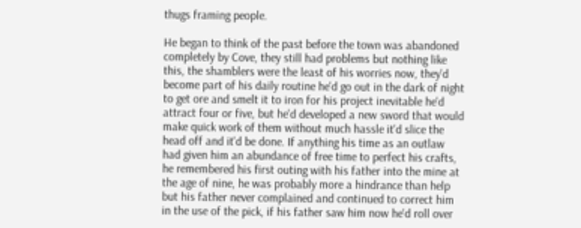thugs framing people.

He began to think of the past before the town was abandoned completely by Cove, they still had problems but nothing like this, the shamblers were the least of his worries now, they'd become part of his daily routine he'd go out in the dark of night to get ore and smelt it to iron for his project inevitable he'd attract four or five, but he'd developed a new sword that would make quick work of them without much hassle it'd slice the head off and it'd be done. If anything his time as an outlaw had given him an abundance of free time to perfect his crafts, he remembered his first outing with his father into the mine at the age of nine, he was probably more a hindrance than help but his father never complained and continued to correct him in the use of the pick, if his father saw him now he'd roll over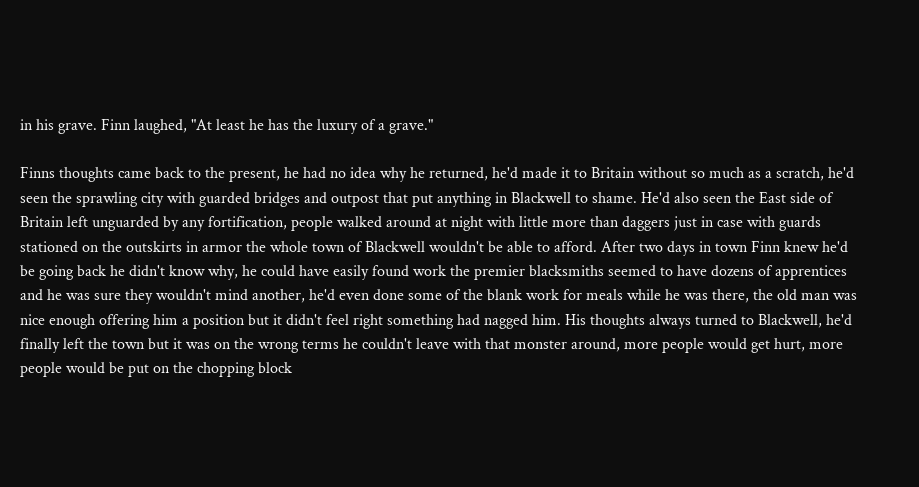in his grave. Finn laughed, "At least he has the luxury of a grave."

Finns thoughts came back to the present, he had no idea why he returned, he'd made it to Britain without so much as a scratch, he'd seen the sprawling city with guarded bridges and outpost that put anything in Blackwell to shame. He'd also seen the East side of Britain left unguarded by any fortification, people walked around at night with little more than daggers just in case with guards stationed on the outskirts in armor the whole town of Blackwell wouldn't be able to afford. After two days in town Finn knew he'd be going back he didn't know why, he could have easily found work the premier blacksmiths seemed to have dozens of apprentices and he was sure they wouldn't mind another, he'd even done some of the blank work for meals while he was there, the old man was nice enough offering him a position but it didn't feel right something had nagged him. His thoughts always turned to Blackwell, he'd finally left the town but it was on the wrong terms he couldn't leave with that monster around, more people would get hurt, more people would be put on the chopping block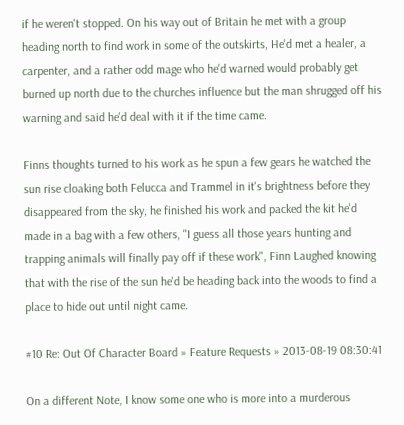if he weren't stopped. On his way out of Britain he met with a group heading north to find work in some of the outskirts, He'd met a healer, a carpenter, and a rather odd mage who he'd warned would probably get burned up north due to the churches influence but the man shrugged off his warning and said he'd deal with it if the time came.

Finns thoughts turned to his work as he spun a few gears he watched the sun rise cloaking both Felucca and Trammel in it's brightness before they disappeared from the sky, he finished his work and packed the kit he'd made in a bag with a few others, "I guess all those years hunting and trapping animals will finally pay off if these work", Finn Laughed knowing that with the rise of the sun he'd be heading back into the woods to find a place to hide out until night came.

#10 Re: Out Of Character Board » Feature Requests » 2013-08-19 08:30:41

On a different Note, I know some one who is more into a murderous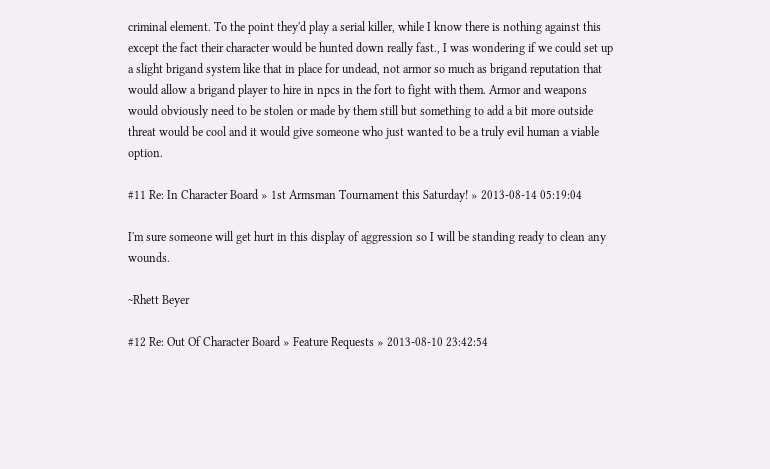criminal element. To the point they'd play a serial killer, while I know there is nothing against this except the fact their character would be hunted down really fast., I was wondering if we could set up a slight brigand system like that in place for undead, not armor so much as brigand reputation that would allow a brigand player to hire in npcs in the fort to fight with them. Armor and weapons would obviously need to be stolen or made by them still but something to add a bit more outside threat would be cool and it would give someone who just wanted to be a truly evil human a viable option.

#11 Re: In Character Board » 1st Armsman Tournament this Saturday! » 2013-08-14 05:19:04

I'm sure someone will get hurt in this display of aggression so I will be standing ready to clean any wounds.

~Rhett Beyer

#12 Re: Out Of Character Board » Feature Requests » 2013-08-10 23:42:54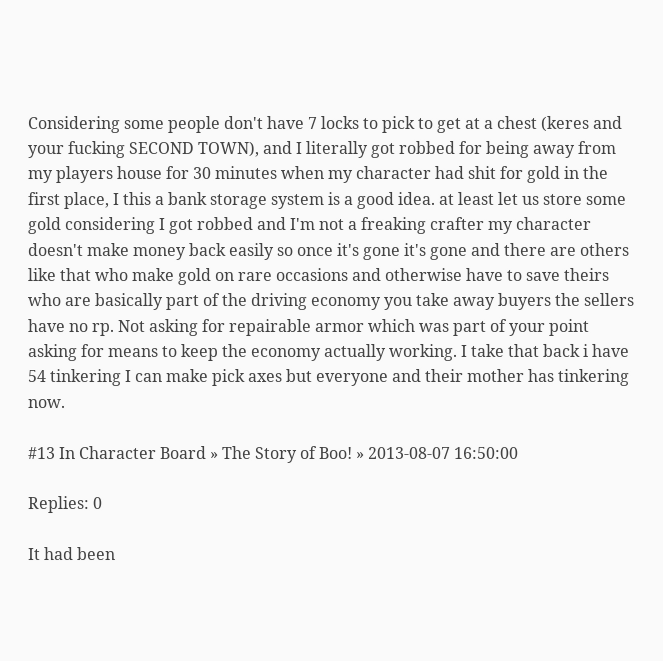Considering some people don't have 7 locks to pick to get at a chest (keres and your fucking SECOND TOWN), and I literally got robbed for being away from my players house for 30 minutes when my character had shit for gold in the first place, I this a bank storage system is a good idea. at least let us store some gold considering I got robbed and I'm not a freaking crafter my character doesn't make money back easily so once it's gone it's gone and there are others like that who make gold on rare occasions and otherwise have to save theirs who are basically part of the driving economy you take away buyers the sellers have no rp. Not asking for repairable armor which was part of your point asking for means to keep the economy actually working. I take that back i have 54 tinkering I can make pick axes but everyone and their mother has tinkering now.

#13 In Character Board » The Story of Boo! » 2013-08-07 16:50:00

Replies: 0

It had been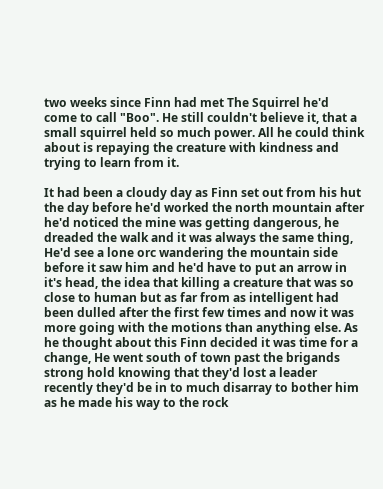two weeks since Finn had met The Squirrel he'd come to call "Boo". He still couldn't believe it, that a small squirrel held so much power. All he could think about is repaying the creature with kindness and trying to learn from it.

It had been a cloudy day as Finn set out from his hut the day before he'd worked the north mountain after he'd noticed the mine was getting dangerous, he dreaded the walk and it was always the same thing, He'd see a lone orc wandering the mountain side before it saw him and he'd have to put an arrow in it's head, the idea that killing a creature that was so close to human but as far from as intelligent had been dulled after the first few times and now it was more going with the motions than anything else. As he thought about this Finn decided it was time for a change, He went south of town past the brigands strong hold knowing that they'd lost a leader recently they'd be in to much disarray to bother him as he made his way to the rock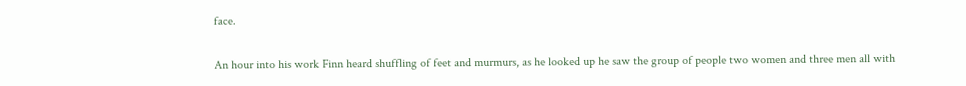face.

An hour into his work Finn heard shuffling of feet and murmurs, as he looked up he saw the group of people two women and three men all with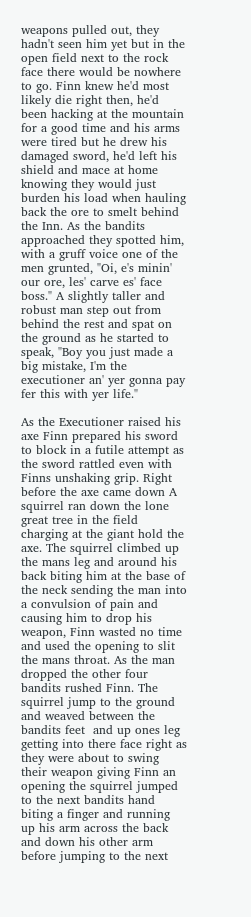weapons pulled out, they hadn't seen him yet but in the open field next to the rock face there would be nowhere to go. Finn knew he'd most likely die right then, he'd been hacking at the mountain for a good time and his arms were tired but he drew his damaged sword, he'd left his shield and mace at home knowing they would just burden his load when hauling back the ore to smelt behind the Inn. As the bandits approached they spotted him, with a gruff voice one of the men grunted, "Oi, e's minin' our ore, les' carve es' face boss." A slightly taller and robust man step out from behind the rest and spat on the ground as he started to speak, "Boy you just made a big mistake, I'm the executioner an' yer gonna pay fer this with yer life."

As the Executioner raised his axe Finn prepared his sword to block in a futile attempt as the sword rattled even with Finns unshaking grip. Right before the axe came down A squirrel ran down the lone great tree in the field charging at the giant hold the axe. The squirrel climbed up the mans leg and around his back biting him at the base of the neck sending the man into a convulsion of pain and causing him to drop his weapon, Finn wasted no time and used the opening to slit the mans throat. As the man dropped the other four bandits rushed Finn. The squirrel jump to the ground and weaved between the bandits feet  and up ones leg getting into there face right as they were about to swing their weapon giving Finn an opening the squirrel jumped to the next bandits hand biting a finger and running up his arm across the back and down his other arm before jumping to the next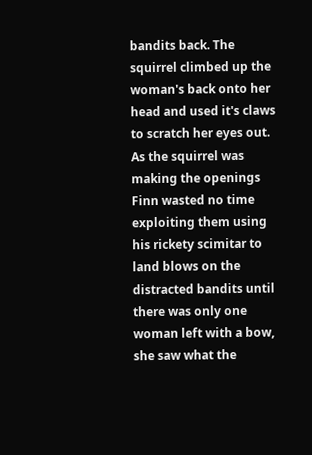bandits back. The squirrel climbed up the woman's back onto her head and used it's claws to scratch her eyes out. As the squirrel was making the openings Finn wasted no time exploiting them using his rickety scimitar to land blows on the distracted bandits until there was only one woman left with a bow, she saw what the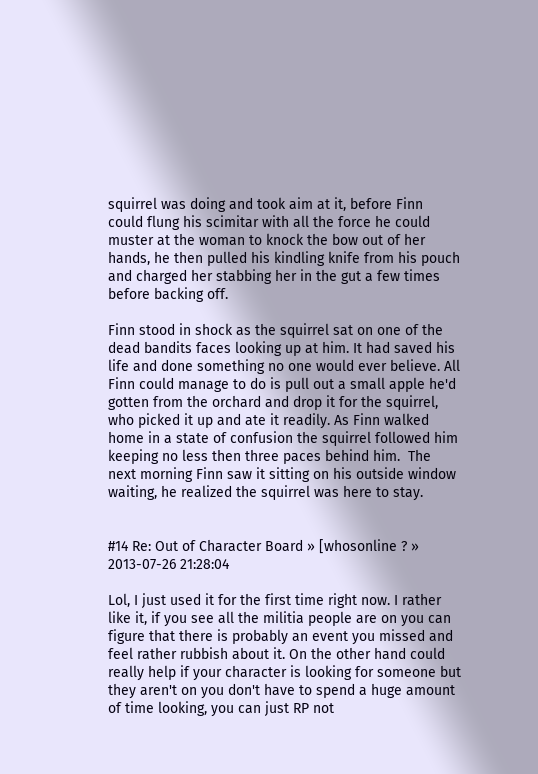squirrel was doing and took aim at it, before Finn could flung his scimitar with all the force he could muster at the woman to knock the bow out of her hands, he then pulled his kindling knife from his pouch and charged her stabbing her in the gut a few times before backing off.

Finn stood in shock as the squirrel sat on one of the dead bandits faces looking up at him. It had saved his life and done something no one would ever believe. All Finn could manage to do is pull out a small apple he'd gotten from the orchard and drop it for the squirrel, who picked it up and ate it readily. As Finn walked home in a state of confusion the squirrel followed him keeping no less then three paces behind him.  The next morning Finn saw it sitting on his outside window waiting, he realized the squirrel was here to stay.


#14 Re: Out of Character Board » [whosonline ? » 2013-07-26 21:28:04

Lol, I just used it for the first time right now. I rather like it, if you see all the militia people are on you can figure that there is probably an event you missed and feel rather rubbish about it. On the other hand could really help if your character is looking for someone but they aren't on you don't have to spend a huge amount of time looking, you can just RP not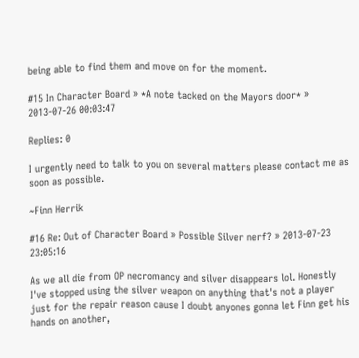being able to find them and move on for the moment.

#15 In Character Board » *A note tacked on the Mayors door* » 2013-07-26 00:03:47

Replies: 0

I urgently need to talk to you on several matters please contact me as soon as possible.

~Finn Herrik

#16 Re: Out of Character Board » Possible Silver nerf? » 2013-07-23 23:05:16

As we all die from OP necromancy and silver disappears lol. Honestly I've stopped using the silver weapon on anything that's not a player just for the repair reason cause I doubt anyones gonna let Finn get his hands on another,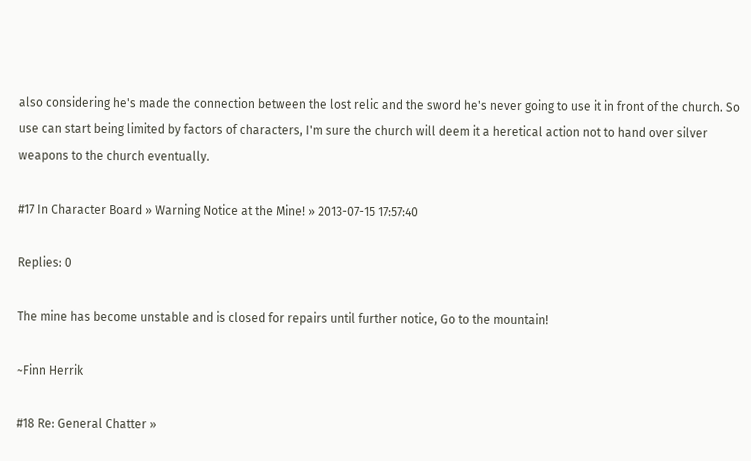also considering he's made the connection between the lost relic and the sword he's never going to use it in front of the church. So use can start being limited by factors of characters, I'm sure the church will deem it a heretical action not to hand over silver weapons to the church eventually.

#17 In Character Board » Warning Notice at the Mine! » 2013-07-15 17:57:40

Replies: 0

The mine has become unstable and is closed for repairs until further notice, Go to the mountain!

~Finn Herrik

#18 Re: General Chatter »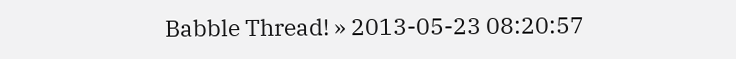Babble Thread! » 2013-05-23 08:20:57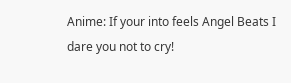Anime: If your into feels Angel Beats I dare you not to cry!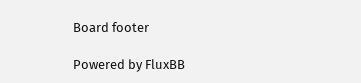Board footer

Powered by FluxBB